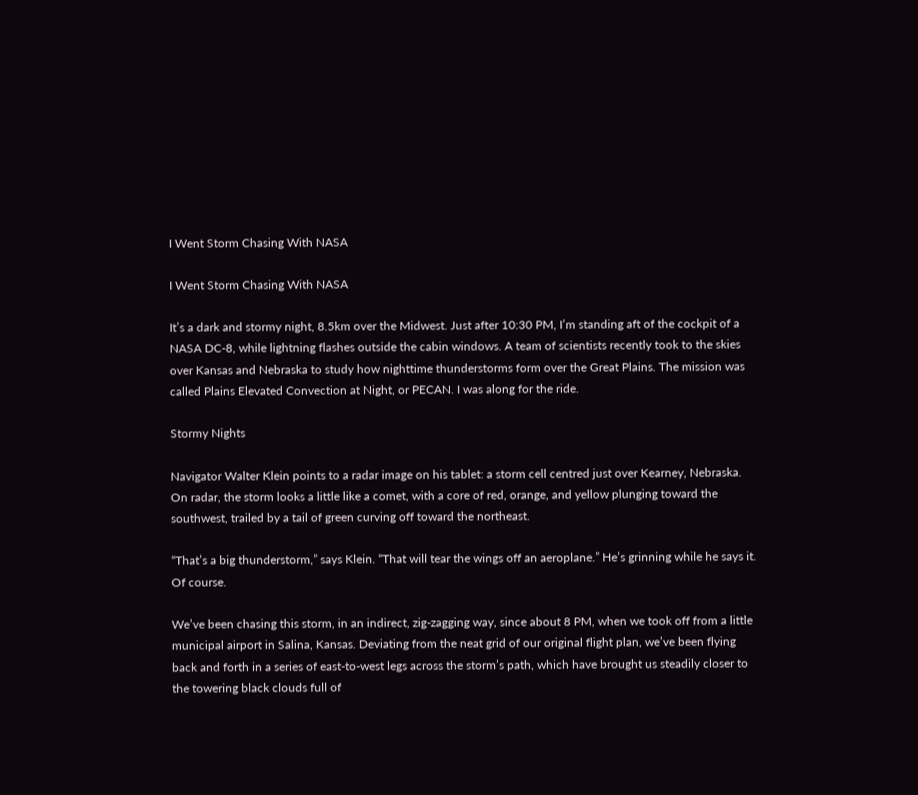I Went Storm Chasing With NASA

I Went Storm Chasing With NASA

It’s a dark and stormy night, 8.5km over the Midwest. Just after 10:30 PM, I’m standing aft of the cockpit of a NASA DC-8, while lightning flashes outside the cabin windows. A team of scientists recently took to the skies over Kansas and Nebraska to study how nighttime thunderstorms form over the Great Plains. The mission was called Plains Elevated Convection at Night, or PECAN. I was along for the ride.

Stormy Nights

Navigator Walter Klein points to a radar image on his tablet: a storm cell centred just over Kearney, Nebraska. On radar, the storm looks a little like a comet, with a core of red, orange, and yellow plunging toward the southwest, trailed by a tail of green curving off toward the northeast.

“That’s a big thunderstorm,” says Klein. “That will tear the wings off an aeroplane.” He’s grinning while he says it. Of course.

We’ve been chasing this storm, in an indirect, zig-zagging way, since about 8 PM, when we took off from a little municipal airport in Salina, Kansas. Deviating from the neat grid of our original flight plan, we’ve been flying back and forth in a series of east-to-west legs across the storm’s path, which have brought us steadily closer to the towering black clouds full of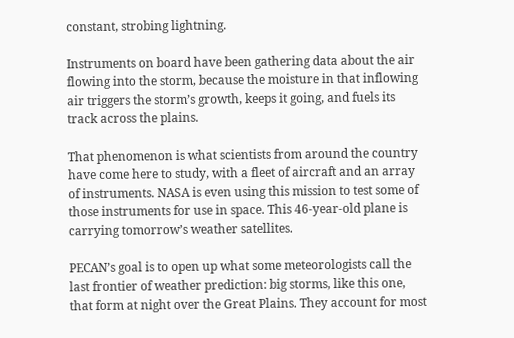constant, strobing lightning.

Instruments on board have been gathering data about the air flowing into the storm, because the moisture in that inflowing air triggers the storm’s growth, keeps it going, and fuels its track across the plains.

That phenomenon is what scientists from around the country have come here to study, with a fleet of aircraft and an array of instruments. NASA is even using this mission to test some of those instruments for use in space. This 46-year-old plane is carrying tomorrow’s weather satellites.

PECAN’s goal is to open up what some meteorologists call the last frontier of weather prediction: big storms, like this one, that form at night over the Great Plains. They account for most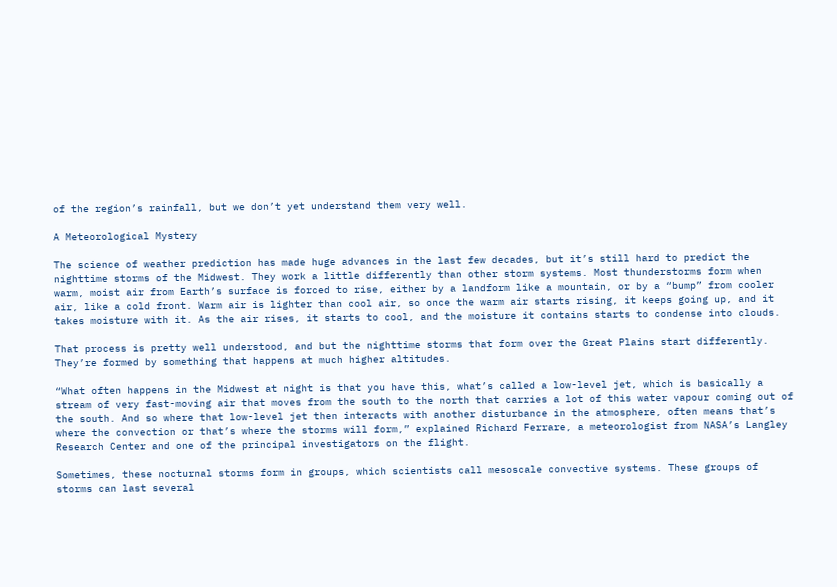of the region’s rainfall, but we don’t yet understand them very well.

A Meteorological Mystery

The science of weather prediction has made huge advances in the last few decades, but it’s still hard to predict the nighttime storms of the Midwest. They work a little differently than other storm systems. Most thunderstorms form when warm, moist air from Earth’s surface is forced to rise, either by a landform like a mountain, or by a “bump” from cooler air, like a cold front. Warm air is lighter than cool air, so once the warm air starts rising, it keeps going up, and it takes moisture with it. As the air rises, it starts to cool, and the moisture it contains starts to condense into clouds.

That process is pretty well understood, and but the nighttime storms that form over the Great Plains start differently. They’re formed by something that happens at much higher altitudes.

“What often happens in the Midwest at night is that you have this, what’s called a low-level jet, which is basically a stream of very fast-moving air that moves from the south to the north that carries a lot of this water vapour coming out of the south. And so where that low-level jet then interacts with another disturbance in the atmosphere, often means that’s where the convection or that’s where the storms will form,” explained Richard Ferrare, a meteorologist from NASA’s Langley Research Center and one of the principal investigators on the flight.

Sometimes, these nocturnal storms form in groups, which scientists call mesoscale convective systems. These groups of storms can last several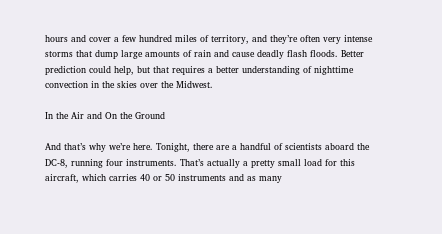hours and cover a few hundred miles of territory, and they’re often very intense storms that dump large amounts of rain and cause deadly flash floods. Better prediction could help, but that requires a better understanding of nighttime convection in the skies over the Midwest.

In the Air and On the Ground

And that’s why we’re here. Tonight, there are a handful of scientists aboard the DC-8, running four instruments. That’s actually a pretty small load for this aircraft, which carries 40 or 50 instruments and as many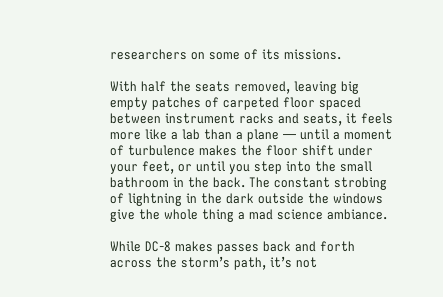researchers on some of its missions.

With half the seats removed, leaving big empty patches of carpeted floor spaced between instrument racks and seats, it feels more like a lab than a plane — until a moment of turbulence makes the floor shift under your feet, or until you step into the small bathroom in the back. The constant strobing of lightning in the dark outside the windows give the whole thing a mad science ambiance.

While DC-8 makes passes back and forth across the storm’s path, it’s not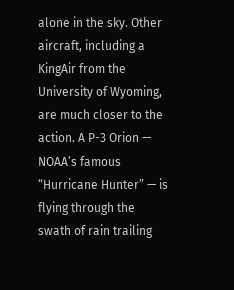alone in the sky. Other aircraft, including a KingAir from the University of Wyoming, are much closer to the action. A P-3 Orion — NOAA’s famous “Hurricane Hunter” — is flying through the swath of rain trailing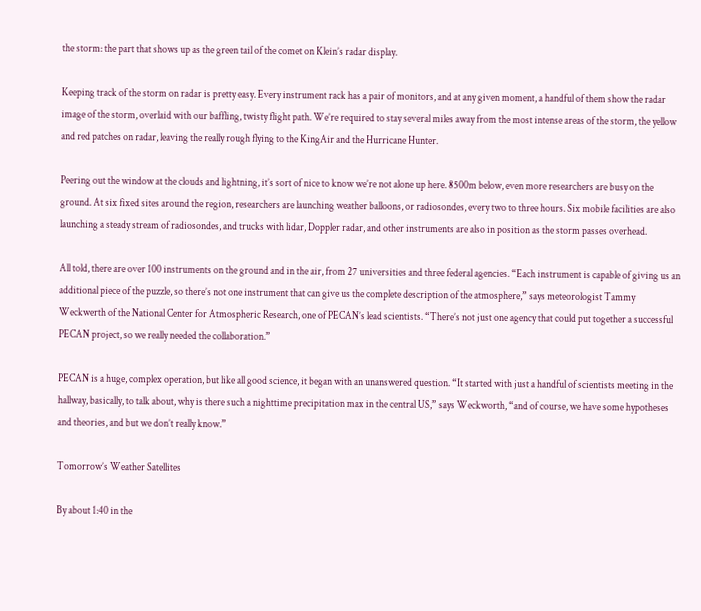the storm: the part that shows up as the green tail of the comet on Klein’s radar display.

Keeping track of the storm on radar is pretty easy. Every instrument rack has a pair of monitors, and at any given moment, a handful of them show the radar image of the storm, overlaid with our baffling, twisty flight path. We’re required to stay several miles away from the most intense areas of the storm, the yellow and red patches on radar, leaving the really rough flying to the KingAir and the Hurricane Hunter.

Peering out the window at the clouds and lightning, it’s sort of nice to know we’re not alone up here. 8500m below, even more researchers are busy on the ground. At six fixed sites around the region, researchers are launching weather balloons, or radiosondes, every two to three hours. Six mobile facilities are also launching a steady stream of radiosondes, and trucks with lidar, Doppler radar, and other instruments are also in position as the storm passes overhead.

All told, there are over 100 instruments on the ground and in the air, from 27 universities and three federal agencies. “Each instrument is capable of giving us an additional piece of the puzzle, so there’s not one instrument that can give us the complete description of the atmosphere,” says meteorologist Tammy Weckwerth of the National Center for Atmospheric Research, one of PECAN’s lead scientists. “There’s not just one agency that could put together a successful PECAN project, so we really needed the collaboration.”

PECAN is a huge, complex operation, but like all good science, it began with an unanswered question. “It started with just a handful of scientists meeting in the hallway, basically, to talk about, why is there such a nighttime precipitation max in the central US,” says Weckworth, “and of course, we have some hypotheses and theories, and but we don’t really know.”

Tomorrow’s Weather Satellites

By about 1:40 in the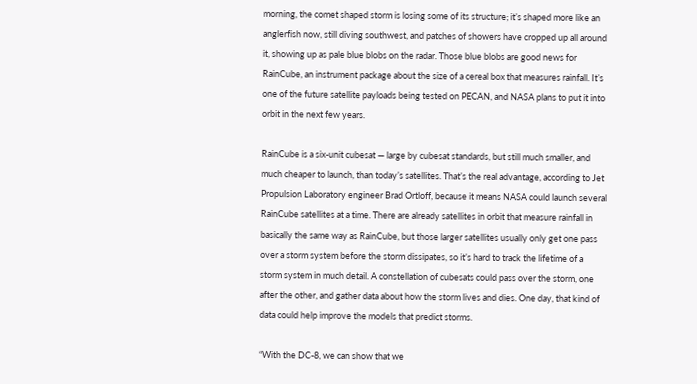morning, the comet shaped storm is losing some of its structure; it’s shaped more like an anglerfish now, still diving southwest, and patches of showers have cropped up all around it, showing up as pale blue blobs on the radar. Those blue blobs are good news for RainCube, an instrument package about the size of a cereal box that measures rainfall. It’s one of the future satellite payloads being tested on PECAN, and NASA plans to put it into orbit in the next few years.

RainCube is a six-unit cubesat — large by cubesat standards, but still much smaller, and much cheaper to launch, than today’s satellites. That’s the real advantage, according to Jet Propulsion Laboratory engineer Brad Ortloff, because it means NASA could launch several RainCube satellites at a time. There are already satellites in orbit that measure rainfall in basically the same way as RainCube, but those larger satellites usually only get one pass over a storm system before the storm dissipates, so it’s hard to track the lifetime of a storm system in much detail. A constellation of cubesats could pass over the storm, one after the other, and gather data about how the storm lives and dies. One day, that kind of data could help improve the models that predict storms.

“With the DC-8, we can show that we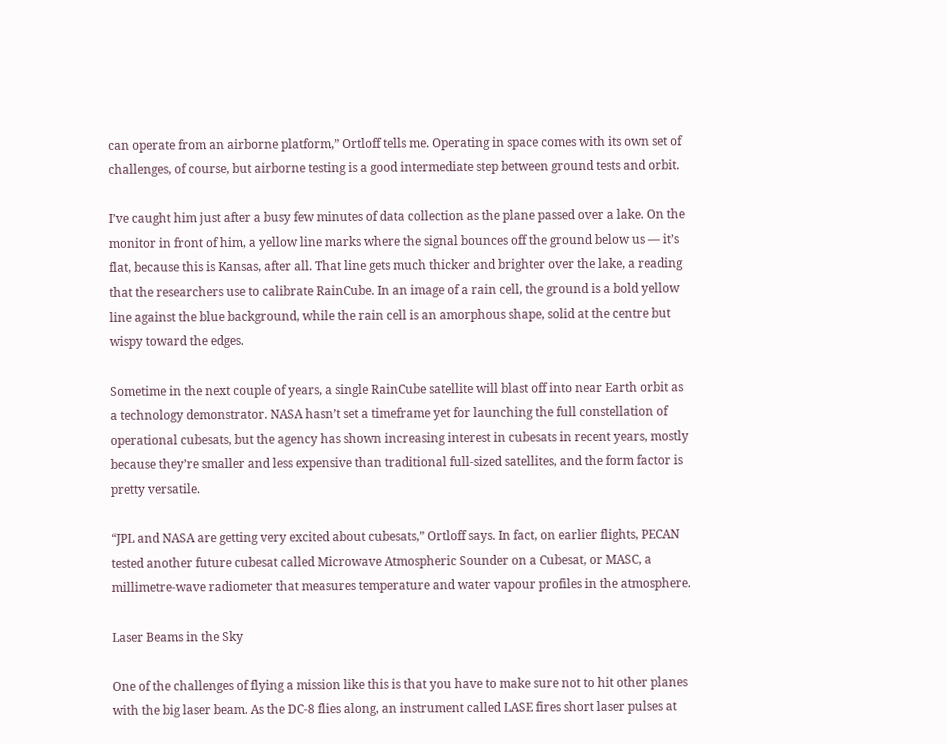can operate from an airborne platform,” Ortloff tells me. Operating in space comes with its own set of challenges, of course, but airborne testing is a good intermediate step between ground tests and orbit.

I’ve caught him just after a busy few minutes of data collection as the plane passed over a lake. On the monitor in front of him, a yellow line marks where the signal bounces off the ground below us — it’s flat, because this is Kansas, after all. That line gets much thicker and brighter over the lake, a reading that the researchers use to calibrate RainCube. In an image of a rain cell, the ground is a bold yellow line against the blue background, while the rain cell is an amorphous shape, solid at the centre but wispy toward the edges.

Sometime in the next couple of years, a single RainCube satellite will blast off into near Earth orbit as a technology demonstrator. NASA hasn’t set a timeframe yet for launching the full constellation of operational cubesats, but the agency has shown increasing interest in cubesats in recent years, mostly because they’re smaller and less expensive than traditional full-sized satellites, and the form factor is pretty versatile.

“JPL and NASA are getting very excited about cubesats,” Ortloff says. In fact, on earlier flights, PECAN tested another future cubesat called Microwave Atmospheric Sounder on a Cubesat, or MASC, a millimetre-wave radiometer that measures temperature and water vapour profiles in the atmosphere.

Laser Beams in the Sky

One of the challenges of flying a mission like this is that you have to make sure not to hit other planes with the big laser beam. As the DC-8 flies along, an instrument called LASE fires short laser pulses at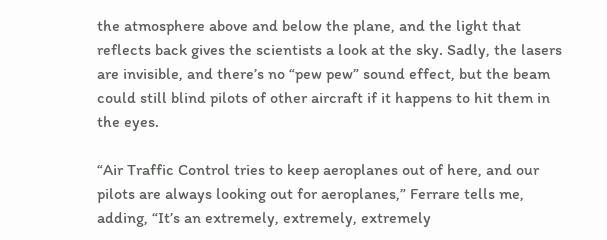the atmosphere above and below the plane, and the light that reflects back gives the scientists a look at the sky. Sadly, the lasers are invisible, and there’s no “pew pew” sound effect, but the beam could still blind pilots of other aircraft if it happens to hit them in the eyes.

“Air Traffic Control tries to keep aeroplanes out of here, and our pilots are always looking out for aeroplanes,” Ferrare tells me, adding, “It’s an extremely, extremely, extremely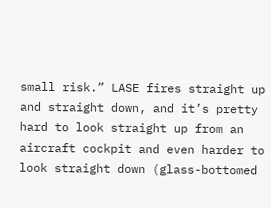small risk.” LASE fires straight up and straight down, and it’s pretty hard to look straight up from an aircraft cockpit and even harder to look straight down (glass-bottomed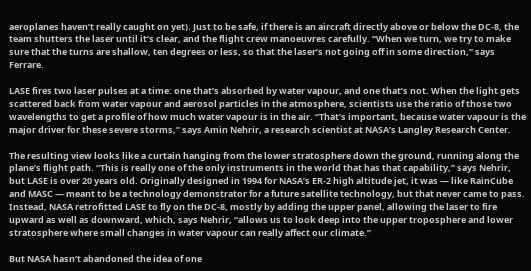aeroplanes haven’t really caught on yet). Just to be safe, if there is an aircraft directly above or below the DC-8, the team shutters the laser until it’s clear, and the flight crew manoeuvres carefully. “When we turn, we try to make sure that the turns are shallow, ten degrees or less, so that the laser’s not going off in some direction,” says Ferrare.

LASE fires two laser pulses at a time: one that’s absorbed by water vapour, and one that’s not. When the light gets scattered back from water vapour and aerosol particles in the atmosphere, scientists use the ratio of those two wavelengths to get a profile of how much water vapour is in the air. “That’s important, because water vapour is the major driver for these severe storms,” says Amin Nehrir, a research scientist at NASA’s Langley Research Center.

The resulting view looks like a curtain hanging from the lower stratosphere down the ground, running along the plane’s flight path. “This is really one of the only instruments in the world that has that capability,” says Nehrir, but LASE is over 20 years old. Originally designed in 1994 for NASA’s ER-2 high altitude jet, it was — like RainCube and MASC — meant to be a technology demonstrator for a future satellite technology, but that never came to pass. Instead, NASA retrofitted LASE to fly on the DC-8, mostly by adding the upper panel, allowing the laser to fire upward as well as downward, which, says Nehrir, “allows us to look deep into the upper troposphere and lower stratosphere where small changes in water vapour can really affect our climate.”

But NASA hasn’t abandoned the idea of one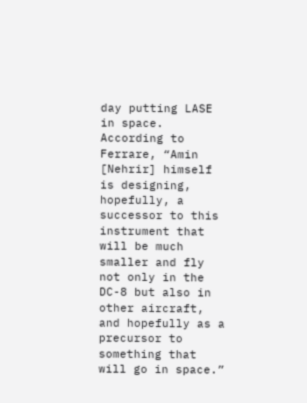day putting LASE in space. According to Ferrare, “Amin [Nehrir] himself is designing, hopefully, a successor to this instrument that will be much smaller and fly not only in the DC-8 but also in other aircraft, and hopefully as a precursor to something that will go in space.”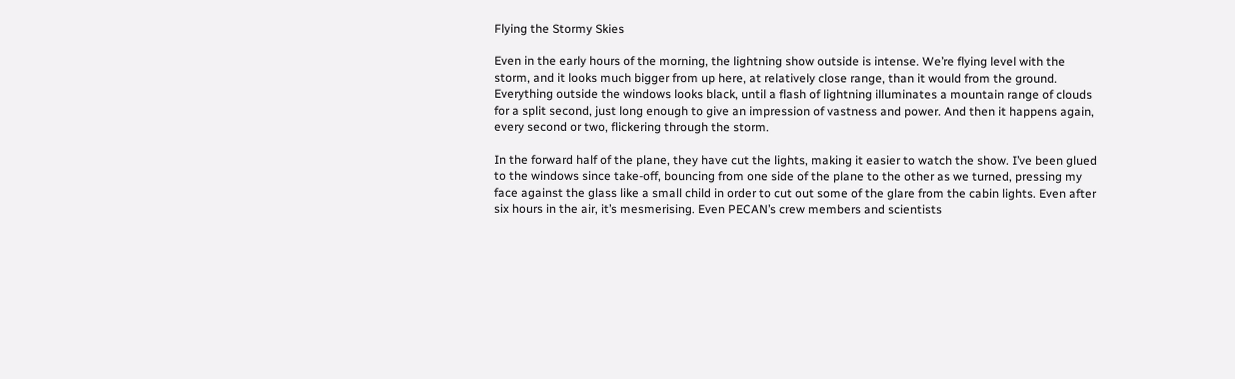Flying the Stormy Skies

Even in the early hours of the morning, the lightning show outside is intense. We’re flying level with the storm, and it looks much bigger from up here, at relatively close range, than it would from the ground. Everything outside the windows looks black, until a flash of lightning illuminates a mountain range of clouds for a split second, just long enough to give an impression of vastness and power. And then it happens again, every second or two, flickering through the storm.

In the forward half of the plane, they have cut the lights, making it easier to watch the show. I’ve been glued to the windows since take-off, bouncing from one side of the plane to the other as we turned, pressing my face against the glass like a small child in order to cut out some of the glare from the cabin lights. Even after six hours in the air, it’s mesmerising. Even PECAN’s crew members and scientists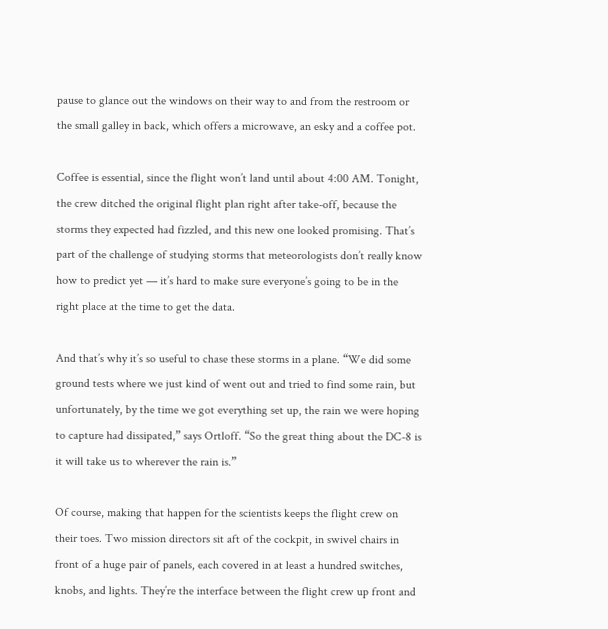pause to glance out the windows on their way to and from the restroom or the small galley in back, which offers a microwave, an esky and a coffee pot.

Coffee is essential, since the flight won’t land until about 4:00 AM. Tonight, the crew ditched the original flight plan right after take-off, because the storms they expected had fizzled, and this new one looked promising. That’s part of the challenge of studying storms that meteorologists don’t really know how to predict yet — it’s hard to make sure everyone’s going to be in the right place at the time to get the data.

And that’s why it’s so useful to chase these storms in a plane. “We did some ground tests where we just kind of went out and tried to find some rain, but unfortunately, by the time we got everything set up, the rain we were hoping to capture had dissipated,” says Ortloff. “So the great thing about the DC-8 is it will take us to wherever the rain is.”

Of course, making that happen for the scientists keeps the flight crew on their toes. Two mission directors sit aft of the cockpit, in swivel chairs in front of a huge pair of panels, each covered in at least a hundred switches, knobs, and lights. They’re the interface between the flight crew up front and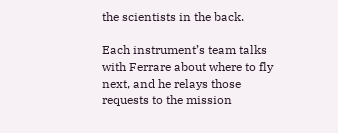the scientists in the back.

Each instrument’s team talks with Ferrare about where to fly next, and he relays those requests to the mission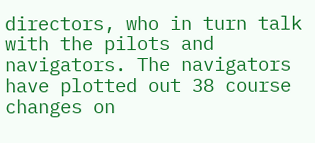directors, who in turn talk with the pilots and navigators. The navigators have plotted out 38 course changes on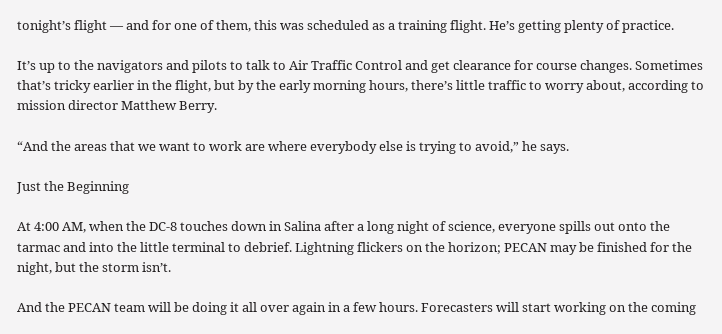tonight’s flight — and for one of them, this was scheduled as a training flight. He’s getting plenty of practice.

It’s up to the navigators and pilots to talk to Air Traffic Control and get clearance for course changes. Sometimes that’s tricky earlier in the flight, but by the early morning hours, there’s little traffic to worry about, according to mission director Matthew Berry.

“And the areas that we want to work are where everybody else is trying to avoid,” he says.

Just the Beginning

At 4:00 AM, when the DC-8 touches down in Salina after a long night of science, everyone spills out onto the tarmac and into the little terminal to debrief. Lightning flickers on the horizon; PECAN may be finished for the night, but the storm isn’t.

And the PECAN team will be doing it all over again in a few hours. Forecasters will start working on the coming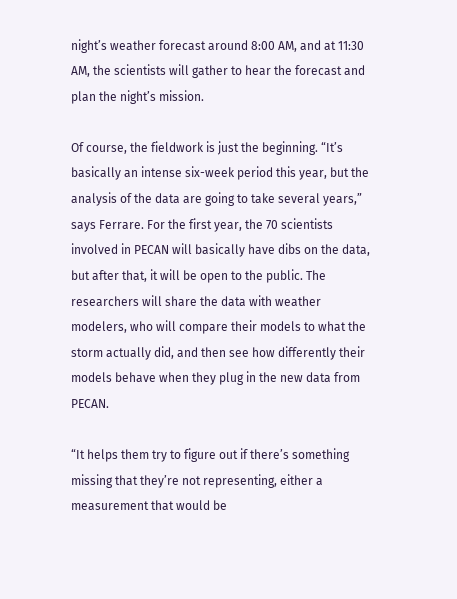night’s weather forecast around 8:00 AM, and at 11:30 AM, the scientists will gather to hear the forecast and plan the night’s mission.

Of course, the fieldwork is just the beginning. “It’s basically an intense six-week period this year, but the analysis of the data are going to take several years,” says Ferrare. For the first year, the 70 scientists involved in PECAN will basically have dibs on the data, but after that, it will be open to the public. The researchers will share the data with weather modelers, who will compare their models to what the storm actually did, and then see how differently their models behave when they plug in the new data from PECAN.

“It helps them try to figure out if there’s something missing that they’re not representing, either a measurement that would be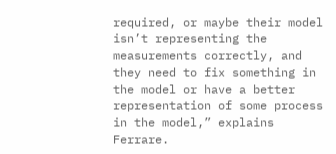required, or maybe their model isn’t representing the measurements correctly, and they need to fix something in the model or have a better representation of some process in the model,” explains Ferrare.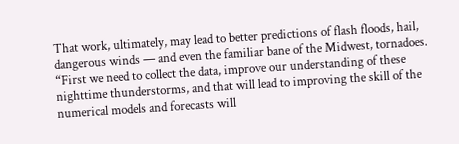That work, ultimately, may lead to better predictions of flash floods, hail, dangerous winds — and even the familiar bane of the Midwest, tornadoes. “First we need to collect the data, improve our understanding of these nighttime thunderstorms, and that will lead to improving the skill of the numerical models and forecasts will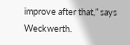improve after that,” says Weckwerth.